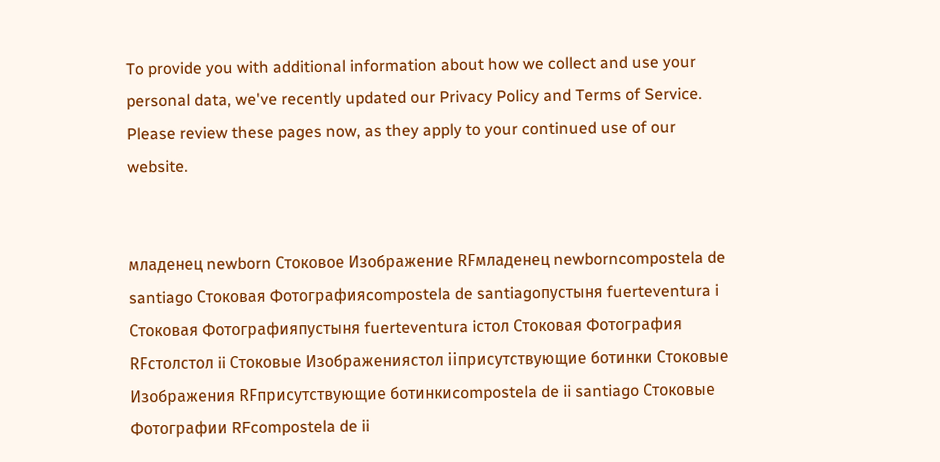To provide you with additional information about how we collect and use your personal data, we've recently updated our Privacy Policy and Terms of Service. Please review these pages now, as they apply to your continued use of our website.


младенец newborn Стоковое Изображение RFмладенец newborncompostela de santiago Стоковая Фотографияcompostela de santiagoпустыня fuerteventura i Стоковая Фотографияпустыня fuerteventura iстол Стоковая Фотография RFстолстол ii Стоковые Изображениястол iiприсутствующие ботинки Стоковые Изображения RFприсутствующие ботинкиcompostela de ii santiago Стоковые Фотографии RFcompostela de ii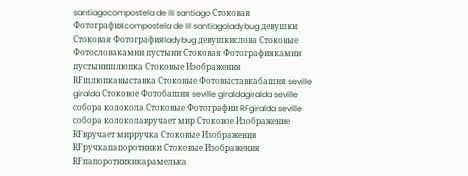santiagocompostela de III santiago Стоковая Фотографияcompostela de III santiagoladybug девушки Стоковая Фотографияladybug девушкислова Стоковые Фотословакамни пустыни Стоковая Фотографиякамни пустынишлюпка Стоковые Изображения RFшлюпкавыставка Стоковые Фотовыставкабашня seville giralda Стоковое Фотобашня seville giraldagiralda seville собора колокола Стоковые Фотографии RFgiralda seville собора колоколавручает мир Стоковое Изображение RFвручает мирручка Стоковые Изображения RFручкапапоротники Стоковые Изображения RFпапоротникикарамелька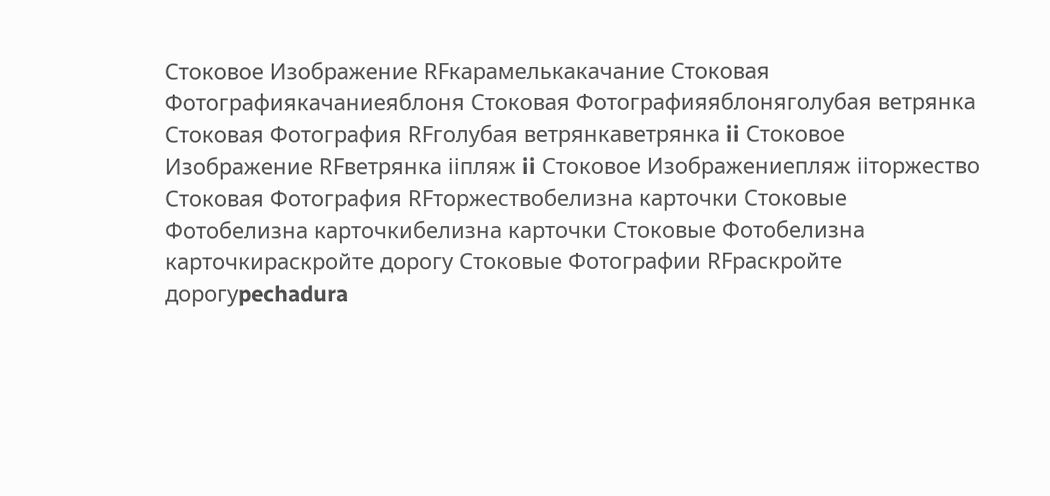Стоковое Изображение RFкарамелькакачание Стоковая Фотографиякачаниеяблоня Стоковая Фотографияяблоняголубая ветрянка Стоковая Фотография RFголубая ветрянкаветрянка ii Стоковое Изображение RFветрянка iiпляж ii Стоковое Изображениепляж iiторжество Стоковая Фотография RFторжествобелизна карточки Стоковые Фотобелизна карточкибелизна карточки Стоковые Фотобелизна карточкираскройте дорогу Стоковые Фотографии RFраскройте дорогуpechadura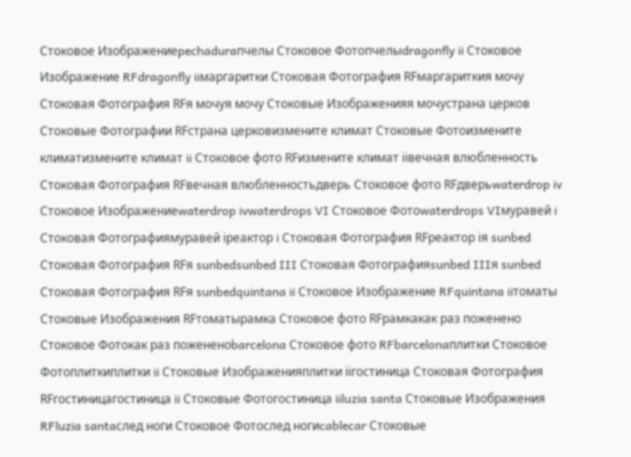Стоковое Изображениеpechaduraпчелы Стоковое Фотопчелыdragonfly ii Стоковое Изображение RFdragonfly iiмаргаритки Стоковая Фотография RFмаргариткия мочу Стоковая Фотография RFя мочуя мочу Стоковые Изображенияя мочустрана церков Стоковые Фотографии RFстрана церковизмените климат Стоковые Фотоизмените климатизмените климат ii Стоковое фото RFизмените климат iiвечная влюбленность Стоковая Фотография RFвечная влюбленностьдверь Стоковое фото RFдверьwaterdrop iv Стоковое Изображениеwaterdrop ivwaterdrops VI Стоковое Фотоwaterdrops VIмуравей i Стоковая Фотографиямуравей iреактор i Стоковая Фотография RFреактор iя sunbed Стоковая Фотография RFя sunbedsunbed III Стоковая Фотографияsunbed IIIя sunbed Стоковая Фотография RFя sunbedquintana ii Стоковое Изображение RFquintana iiтоматы Стоковые Изображения RFтоматырамка Стоковое фото RFрамкакак раз поженено Стоковое Фотокак раз пожененоbarcelona Стоковое фото RFbarcelonaплитки Стоковое Фотоплиткиплитки ii Стоковые Изображенияплитки iiгостиница Стоковая Фотография RFгостиницагостиница ii Стоковые Фотогостиница iiluzia santa Стоковые Изображения RFluzia santaслед ноги Стоковое Фотослед ногиcablecar Стоковые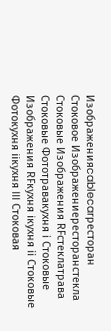Изображенияcablecarресторан Стоковое Изображениересторанстекла Стоковые Изображения RFстеклатрава Стоковые Фототравакухня i Стоковые Изображения RFкухня iкухня ii Стоковые Фотокухня iiкухня III Стоковая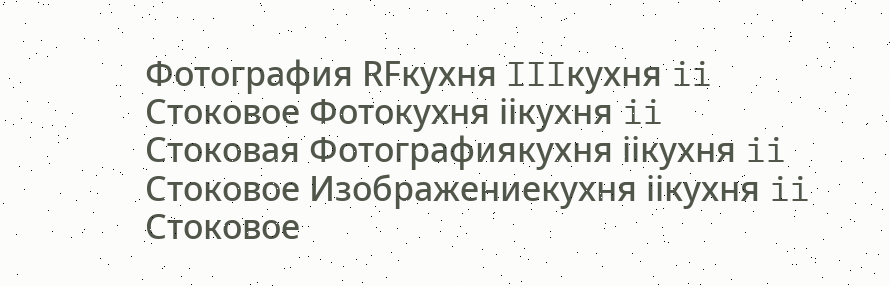Фотография RFкухня IIIкухня ii Стоковое Фотокухня iiкухня ii Стоковая Фотографиякухня iiкухня ii Стоковое Изображениекухня iiкухня ii Стоковое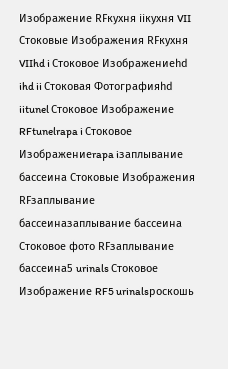Изображение RFкухня iiкухня VII Стоковые Изображения RFкухня VIIhd i Стоковое Изображениеhd ihd ii Стоковая Фотографияhd iitunel Стоковое Изображение RFtunelrapa i Стоковое Изображениеrapa iзаплывание бассеина Стоковые Изображения RFзаплывание бассеиназаплывание бассеина Стоковое фото RFзаплывание бассеина5 urinals Стоковое Изображение RF5 urinalsроскошь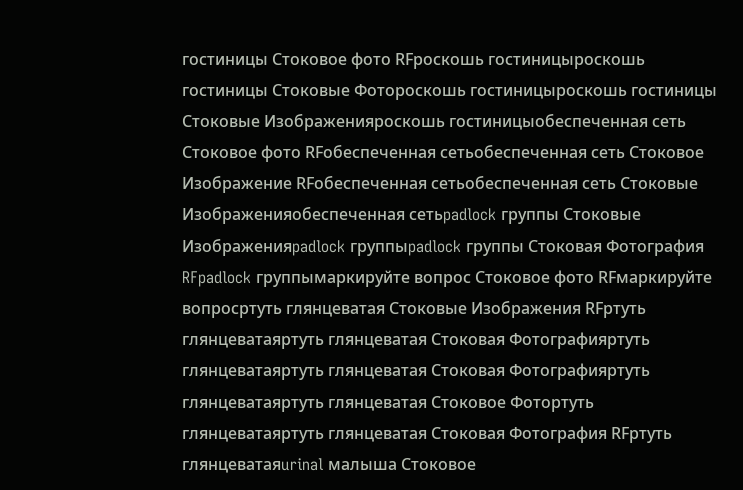гостиницы Стоковое фото RFроскошь гостиницыроскошь гостиницы Стоковые Фотороскошь гостиницыроскошь гостиницы Стоковые Изображенияроскошь гостиницыобеспеченная сеть Стоковое фото RFобеспеченная сетьобеспеченная сеть Стоковое Изображение RFобеспеченная сетьобеспеченная сеть Стоковые Изображенияобеспеченная сетьpadlock группы Стоковые Изображенияpadlock группыpadlock группы Стоковая Фотография RFpadlock группымаркируйте вопрос Стоковое фото RFмаркируйте вопросртуть глянцеватая Стоковые Изображения RFртуть глянцеватаяртуть глянцеватая Стоковая Фотографияртуть глянцеватаяртуть глянцеватая Стоковая Фотографияртуть глянцеватаяртуть глянцеватая Стоковое Фотортуть глянцеватаяртуть глянцеватая Стоковая Фотография RFртуть глянцеватаяurinal малыша Стоковое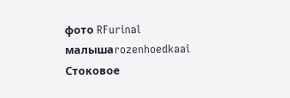фото RFurinal малышаrozenhoedkaai Стоковое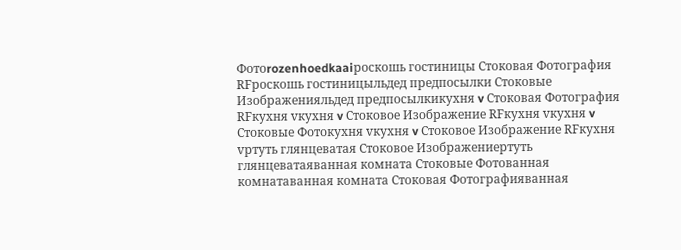Фотоrozenhoedkaaiроскошь гостиницы Стоковая Фотография RFроскошь гостиницыльдед предпосылки Стоковые Изображенияльдед предпосылкикухня v Стоковая Фотография RFкухня vкухня v Стоковое Изображение RFкухня vкухня v Стоковые Фотокухня vкухня v Стоковое Изображение RFкухня vртуть глянцеватая Стоковое Изображениертуть глянцеватаяванная комната Стоковые Фотованная комнатаванная комната Стоковая Фотографияванная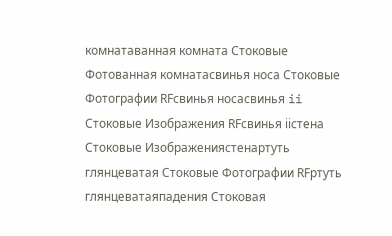комнатаванная комната Стоковые Фотованная комнатасвинья носа Стоковые Фотографии RFсвинья носасвинья ii Стоковые Изображения RFсвинья iiстена Стоковые Изображениястенартуть глянцеватая Стоковые Фотографии RFртуть глянцеватаяпадения Стоковая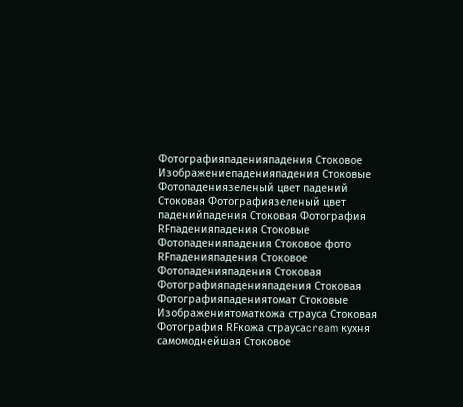Фотографияпаденияпадения Стоковое Изображениепаденияпадения Стоковые Фотопадениязеленый цвет падений Стоковая Фотографиязеленый цвет паденийпадения Стоковая Фотография RFпаденияпадения Стоковые Фотопаденияпадения Стоковое фото RFпаденияпадения Стоковое Фотопаденияпадения Стоковая Фотографияпаденияпадения Стоковая Фотографияпадениятомат Стоковые Изображениятоматкожа страуса Стоковая Фотография RFкожа страусаcream кухня самомоднейшая Стоковое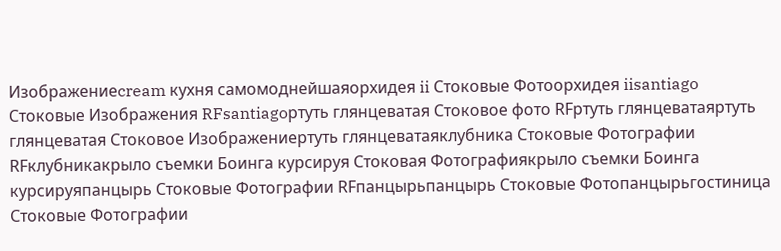Изображениеcream кухня самомоднейшаяорхидея ii Стоковые Фотоорхидея iisantiago Стоковые Изображения RFsantiagoртуть глянцеватая Стоковое фото RFртуть глянцеватаяртуть глянцеватая Стоковое Изображениертуть глянцеватаяклубника Стоковые Фотографии RFклубникакрыло съемки Боинга курсируя Стоковая Фотографиякрыло съемки Боинга курсируяпанцырь Стоковые Фотографии RFпанцырьпанцырь Стоковые Фотопанцырьгостиница Стоковые Фотографии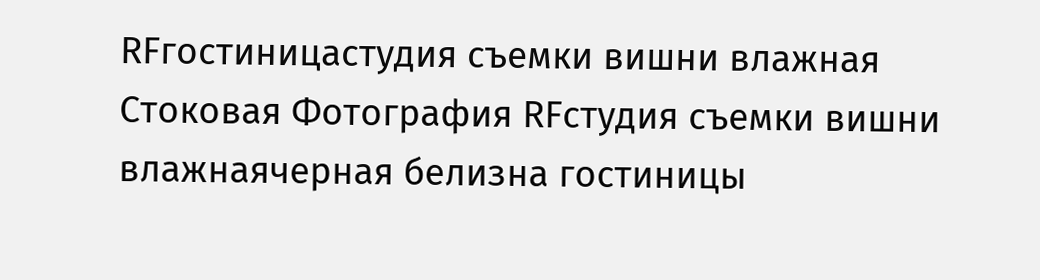RFгостиницастудия съемки вишни влажная Стоковая Фотография RFстудия съемки вишни влажнаячерная белизна гостиницы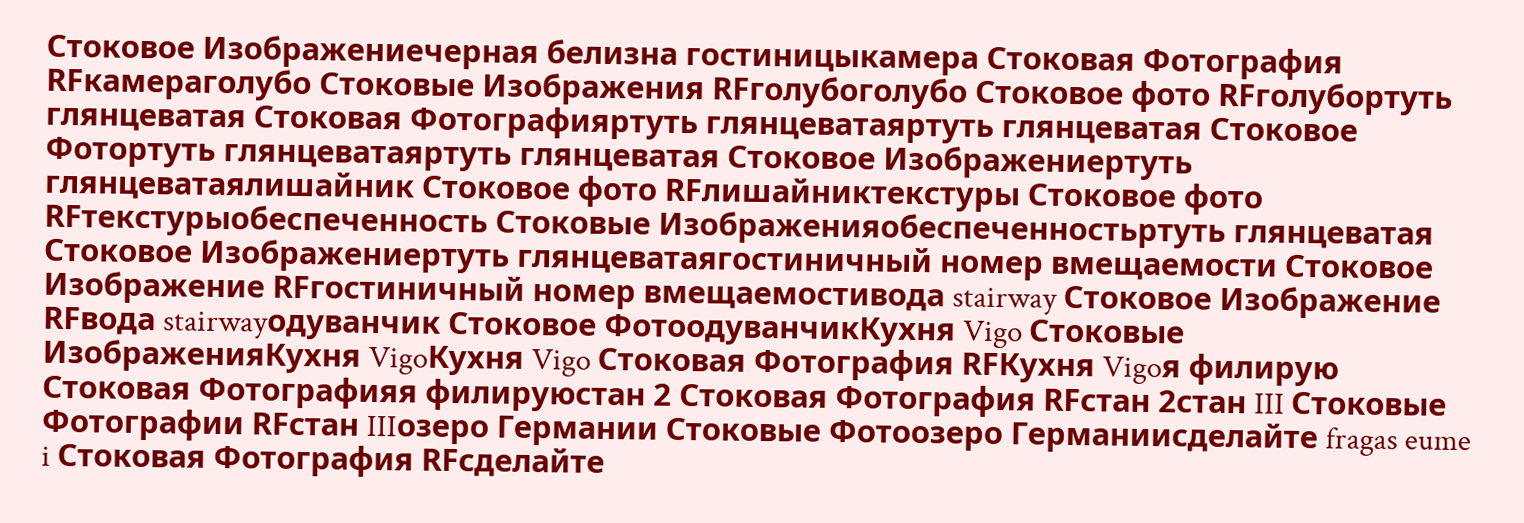Стоковое Изображениечерная белизна гостиницыкамера Стоковая Фотография RFкамераголубо Стоковые Изображения RFголубоголубо Стоковое фото RFголубортуть глянцеватая Стоковая Фотографияртуть глянцеватаяртуть глянцеватая Стоковое Фотортуть глянцеватаяртуть глянцеватая Стоковое Изображениертуть глянцеватаялишайник Стоковое фото RFлишайниктекстуры Стоковое фото RFтекстурыобеспеченность Стоковые Изображенияобеспеченностьртуть глянцеватая Стоковое Изображениертуть глянцеватаягостиничный номер вмещаемости Стоковое Изображение RFгостиничный номер вмещаемостивода stairway Стоковое Изображение RFвода stairwayодуванчик Стоковое ФотоодуванчикКухня Vigo Стоковые ИзображенияКухня VigoКухня Vigo Стоковая Фотография RFКухня Vigoя филирую Стоковая Фотографияя филируюстан 2 Стоковая Фотография RFстан 2стан III Стоковые Фотографии RFстан IIIозеро Германии Стоковые Фотоозеро Германиисделайте fragas eume i Стоковая Фотография RFсделайте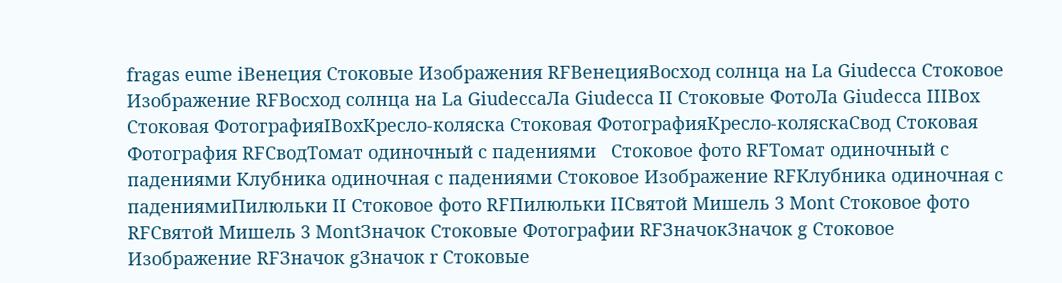fragas eume iВенеция Стоковые Изображения RFВенецияВосход солнца на La Giudecca Стоковое Изображение RFВосход солнца на La GiudeccaЛа Giudecca II Стоковые ФотоЛа Giudecca IIIBox Стоковая ФотографияIBoxКресло-коляска Стоковая ФотографияКресло-коляскаСвод Стоковая Фотография RFСводТомат одиночный с падениями   Стоковое фото RFТомат одиночный с падениями Клубника одиночная с падениями Стоковое Изображение RFКлубника одиночная с падениямиПилюльки II Стоковое фото RFПилюльки IIСвятой Мишель 3 Mont Стоковое фото RFСвятой Мишель 3 MontЗначок Стоковые Фотографии RFЗначокЗначок g Стоковое Изображение RFЗначок gЗначок r Стоковые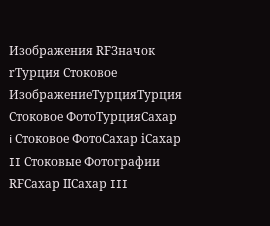Изображения RFЗначок rТурция Стоковое ИзображениеТурцияТурция Стоковое ФотоТурцияСахар i Стоковое ФотоСахар iСахар II Стоковые Фотографии RFСахар IIСахар III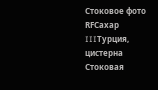Стоковое фото RFСахар IIIТурция, цистерна Стоковая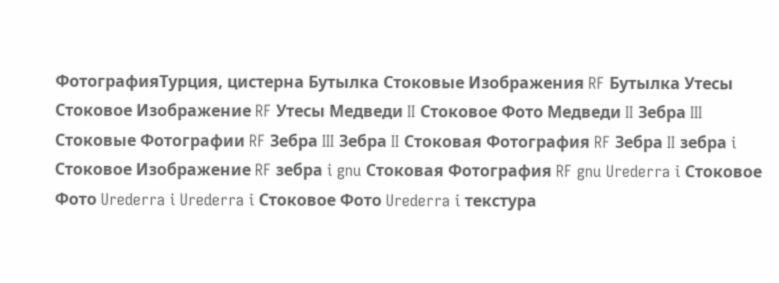ФотографияТурция, цистерна Бутылка Стоковые Изображения RF Бутылка Утесы Стоковое Изображение RF Утесы Медведи II Стоковое Фото Медведи II Зебра III Стоковые Фотографии RF Зебра III Зебра II Стоковая Фотография RF Зебра II зебра i Стоковое Изображение RF зебра i gnu Стоковая Фотография RF gnu Urederra i Стоковое Фото Urederra i Urederra i Стоковое Фото Urederra i текстура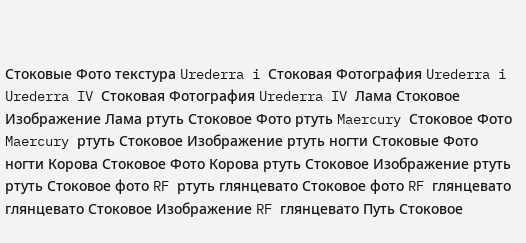Стоковые Фото текстура Urederra i Стоковая Фотография Urederra i Urederra IV Стоковая Фотография Urederra IV Лама Стоковое Изображение Лама ртуть Стоковое Фото ртуть Maercury Стоковое Фото Maercury ртуть Стоковое Изображение ртуть ногти Стоковые Фото ногти Корова Стоковое Фото Корова ртуть Стоковое Изображение ртуть ртуть Стоковое фото RF ртуть глянцевато Стоковое фото RF глянцевато глянцевато Стоковое Изображение RF глянцевато Путь Стоковое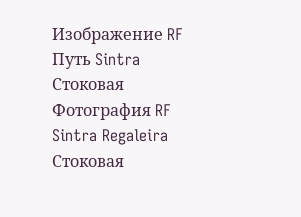Изображение RF Путь Sintra Стоковая Фотография RF Sintra Regaleira Стоковая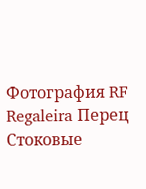Фотография RF Regaleira Перец Стоковые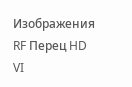Изображения RF Перец HD VI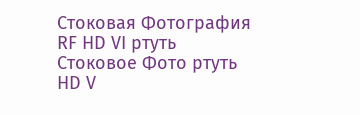Стоковая Фотография RF HD VI ртуть Стоковое Фото ртуть HD V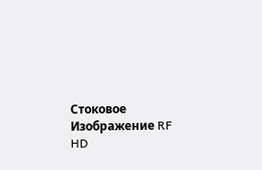Стоковое Изображение RF HD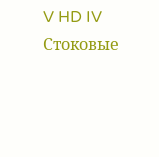V HD IV Стоковые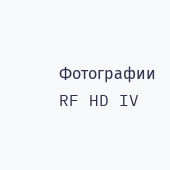Фотографии RF HD IV